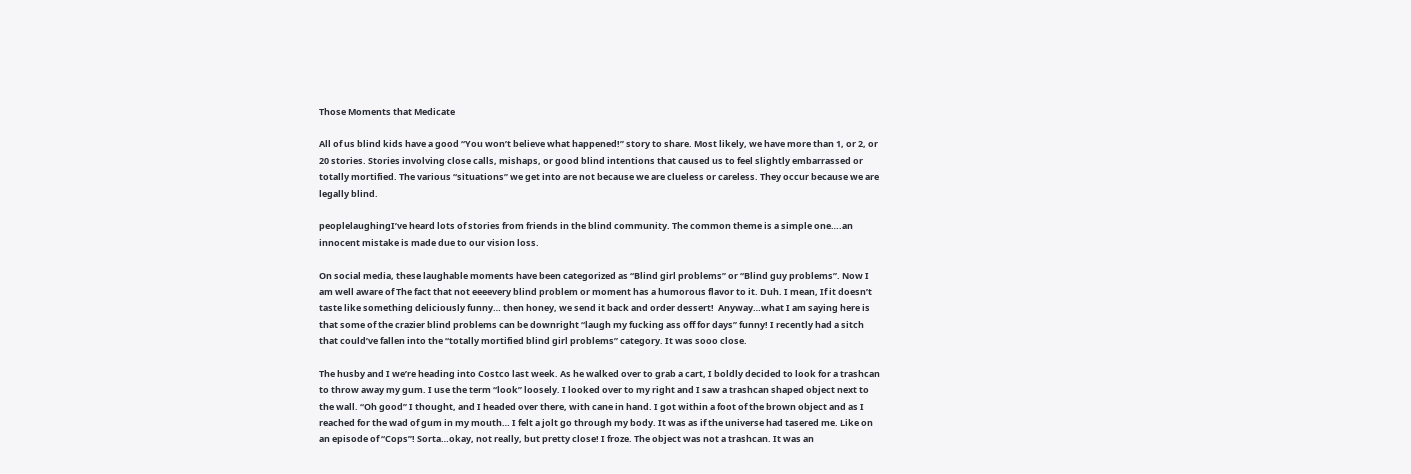Those Moments that Medicate

All of us blind kids have a good “You won’t believe what happened!” story to share. Most likely, we have more than 1, or 2, or 20 stories. Stories involving close calls, mishaps, or good blind intentions that caused us to feel slightly embarrassed or totally mortified. The various “situations” we get into are not because we are clueless or careless. They occur because we are legally blind.

peoplelaughingI’ve heard lots of stories from friends in the blind community. The common theme is a simple one….an innocent mistake is made due to our vision loss.

On social media, these laughable moments have been categorized as “Blind girl problems” or “Blind guy problems”. Now I am well aware of The fact that not eeeevery blind problem or moment has a humorous flavor to it. Duh. I mean, If it doesn’t taste like something deliciously funny… then honey, we send it back and order dessert!  Anyway…what I am saying here is that some of the crazier blind problems can be downright “laugh my fucking ass off for days” funny! I recently had a sitch that could’ve fallen into the “totally mortified blind girl problems” category. It was sooo close.

The husby and I we’re heading into Costco last week. As he walked over to grab a cart, I boldly decided to look for a trashcan to throw away my gum. I use the term “look” loosely. I looked over to my right and I saw a trashcan shaped object next to the wall. “Oh good” I thought, and I headed over there, with cane in hand. I got within a foot of the brown object and as I reached for the wad of gum in my mouth… I felt a jolt go through my body. It was as if the universe had tasered me. Like on an episode of “Cops”! Sorta…okay, not really, but pretty close! I froze. The object was not a trashcan. It was an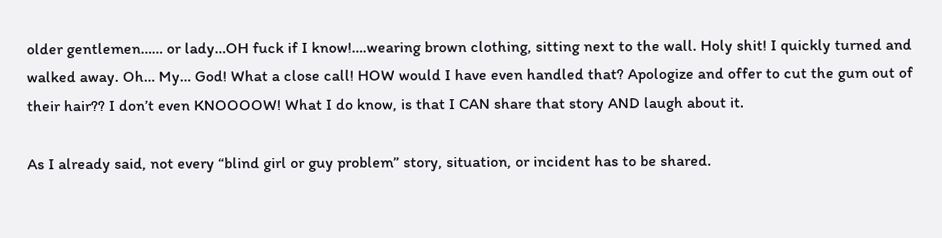older gentlemen…… or lady…OH fuck if I know!….wearing brown clothing, sitting next to the wall. Holy shit! I quickly turned and walked away. Oh… My… God! What a close call! HOW would I have even handled that? Apologize and offer to cut the gum out of their hair?? I don’t even KNOOOOW! What I do know, is that I CAN share that story AND laugh about it.

As I already said, not every “blind girl or guy problem” story, situation, or incident has to be shared.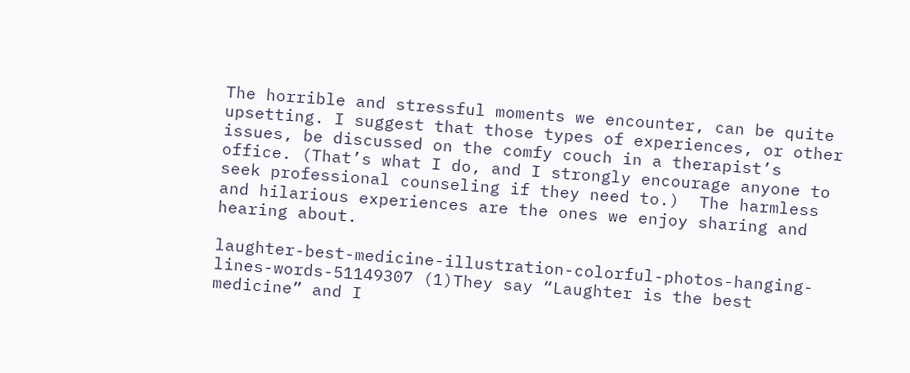The horrible and stressful moments we encounter, can be quite upsetting. I suggest that those types of experiences, or other issues, be discussed on the comfy couch in a therapist’s office. (That’s what I do, and I strongly encourage anyone to seek professional counseling if they need to.)  The harmless and hilarious experiences are the ones we enjoy sharing and hearing about.

laughter-best-medicine-illustration-colorful-photos-hanging-lines-words-51149307 (1)They say “Laughter is the best medicine” and I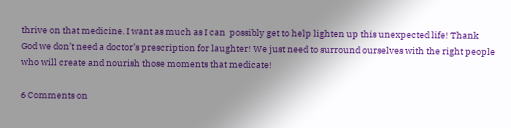thrive on that medicine. I want as much as I can  possibly get to help lighten up this unexpected life! Thank God we don’t need a doctor’s prescription for laughter! We just need to surround ourselves with the right people who will create and nourish those moments that medicate!

6 Comments on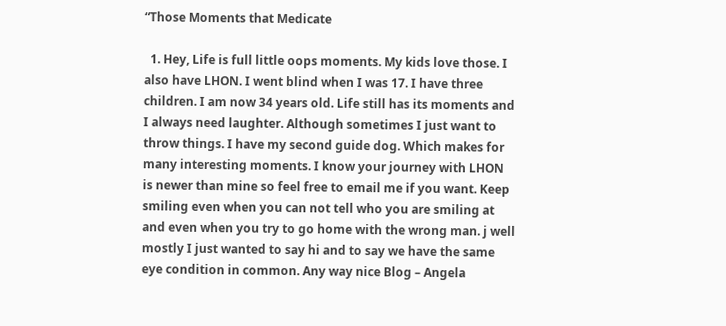“Those Moments that Medicate

  1. Hey, Life is full little oops moments. My kids love those. I also have LHON. I went blind when I was 17. I have three children. I am now 34 years old. Life still has its moments and I always need laughter. Although sometimes I just want to throw things. I have my second guide dog. Which makes for many interesting moments. I know your journey with LHON is newer than mine so feel free to email me if you want. Keep smiling even when you can not tell who you are smiling at and even when you try to go home with the wrong man. j well mostly I just wanted to say hi and to say we have the same eye condition in common. Any way nice Blog – Angela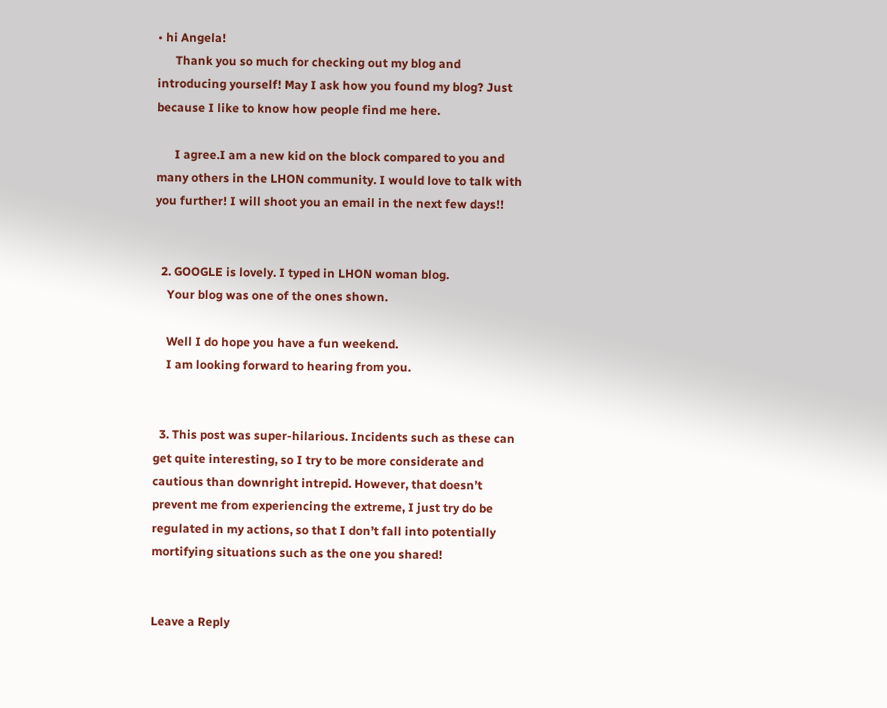• hi Angela!
      Thank you so much for checking out my blog and introducing yourself! May I ask how you found my blog? Just because I like to know how people find me here.

      I agree.I am a new kid on the block compared to you and many others in the LHON community. I would love to talk with you further! I will shoot you an email in the next few days!!


  2. GOOGLE is lovely. I typed in LHON woman blog.
    Your blog was one of the ones shown.

    Well I do hope you have a fun weekend.
    I am looking forward to hearing from you.


  3. This post was super-hilarious. Incidents such as these can get quite interesting, so I try to be more considerate and cautious than downright intrepid. However, that doesn’t prevent me from experiencing the extreme, I just try do be regulated in my actions, so that I don’t fall into potentially mortifying situations such as the one you shared!


Leave a Reply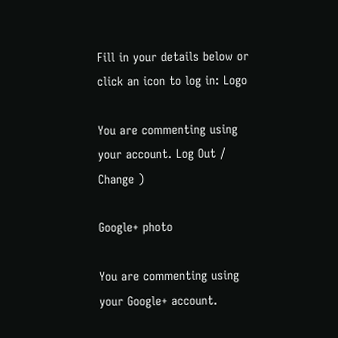Fill in your details below or click an icon to log in: Logo

You are commenting using your account. Log Out /  Change )

Google+ photo

You are commenting using your Google+ account.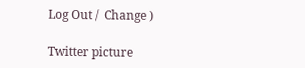Log Out /  Change )

Twitter picture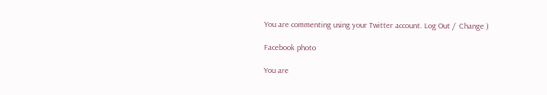You are commenting using your Twitter account. Log Out /  Change )

Facebook photo

You are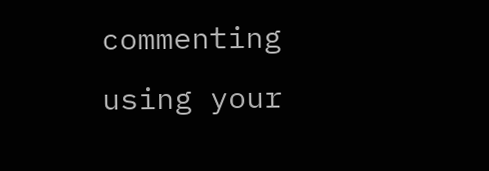commenting using your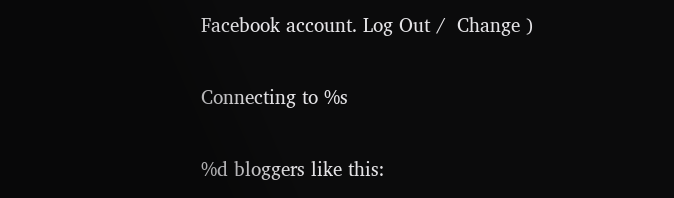Facebook account. Log Out /  Change )

Connecting to %s

%d bloggers like this: